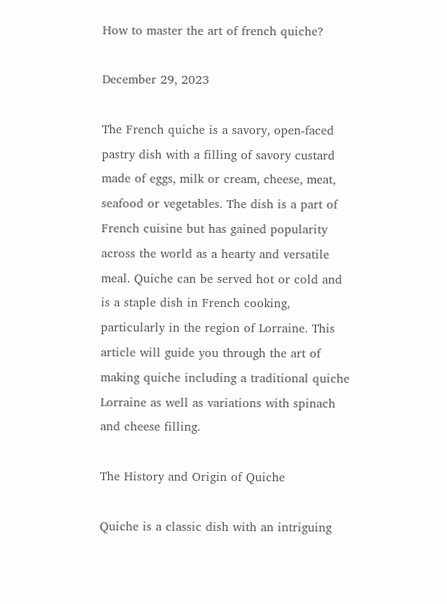How to master the art of french quiche?

December 29, 2023

The French quiche is a savory, open-faced pastry dish with a filling of savory custard made of eggs, milk or cream, cheese, meat, seafood or vegetables. The dish is a part of French cuisine but has gained popularity across the world as a hearty and versatile meal. Quiche can be served hot or cold and is a staple dish in French cooking, particularly in the region of Lorraine. This article will guide you through the art of making quiche including a traditional quiche Lorraine as well as variations with spinach and cheese filling.

The History and Origin of Quiche

Quiche is a classic dish with an intriguing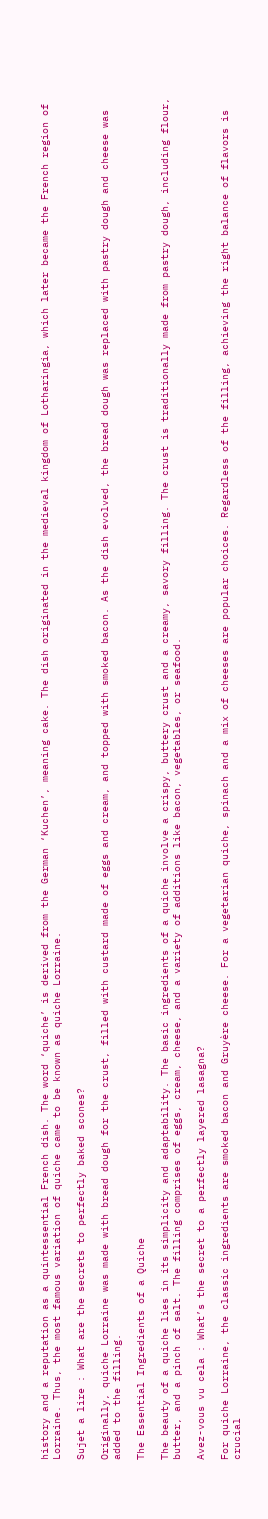history and a reputation as a quintessential French dish. The word ‘quiche’ is derived from the German ‘Kuchen’, meaning cake. The dish originated in the medieval kingdom of Lotharingia, which later became the French region of Lorraine. Thus, the most famous variation of quiche came to be known as quiche Lorraine.

Sujet a lire : What are the secrets to perfectly baked scones?

Originally, quiche Lorraine was made with bread dough for the crust, filled with custard made of eggs and cream, and topped with smoked bacon. As the dish evolved, the bread dough was replaced with pastry dough and cheese was added to the filling.

The Essential Ingredients of a Quiche

The beauty of a quiche lies in its simplicity and adaptability. The basic ingredients of a quiche involve a crispy, buttery crust and a creamy, savory filling. The crust is traditionally made from pastry dough, including flour, butter, and a pinch of salt. The filling comprises of eggs, cream, cheese, and a variety of additions like bacon, vegetables, or seafood.

Avez-vous vu cela : What’s the secret to a perfectly layered lasagna?

For quiche Lorraine, the classic ingredients are smoked bacon and Gruyère cheese. For a vegetarian quiche, spinach and a mix of cheeses are popular choices. Regardless of the filling, achieving the right balance of flavors is crucial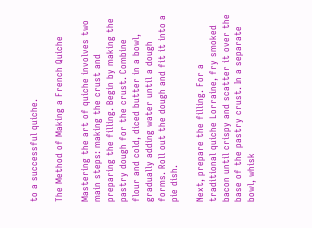to a successful quiche.

The Method of Making a French Quiche

Mastering the art of quiche involves two main steps: making the crust and preparing the filling. Begin by making the pastry dough for the crust. Combine flour and cold, diced butter in a bowl, gradually adding water until a dough forms. Roll out the dough and fit it into a pie dish.

Next, prepare the filling. For a traditional quiche Lorraine, fry smoked bacon until crispy and scatter it over the base of the pastry crust. In a separate bowl, whisk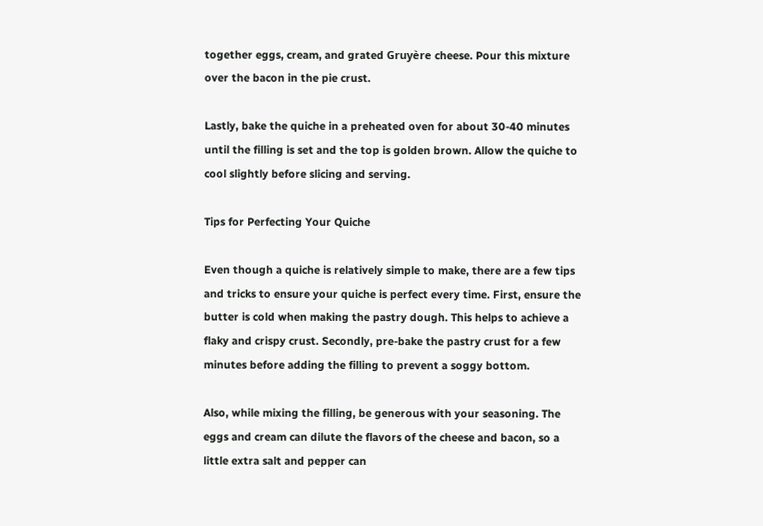together eggs, cream, and grated Gruyère cheese. Pour this mixture over the bacon in the pie crust.

Lastly, bake the quiche in a preheated oven for about 30-40 minutes until the filling is set and the top is golden brown. Allow the quiche to cool slightly before slicing and serving.

Tips for Perfecting Your Quiche

Even though a quiche is relatively simple to make, there are a few tips and tricks to ensure your quiche is perfect every time. First, ensure the butter is cold when making the pastry dough. This helps to achieve a flaky and crispy crust. Secondly, pre-bake the pastry crust for a few minutes before adding the filling to prevent a soggy bottom.

Also, while mixing the filling, be generous with your seasoning. The eggs and cream can dilute the flavors of the cheese and bacon, so a little extra salt and pepper can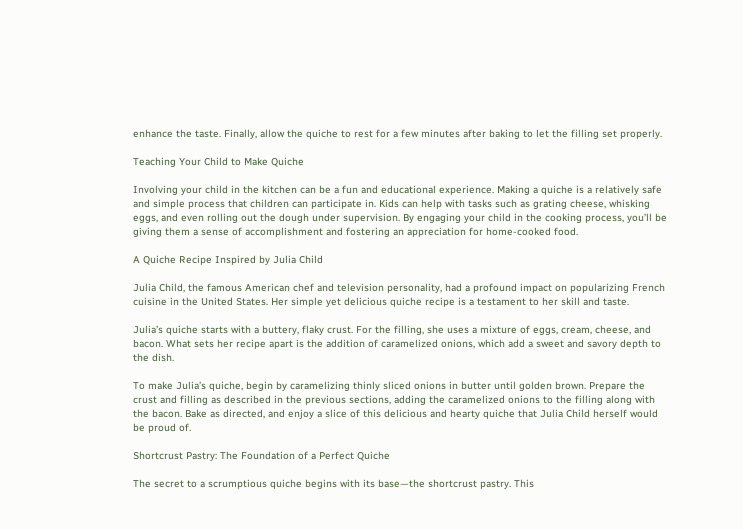enhance the taste. Finally, allow the quiche to rest for a few minutes after baking to let the filling set properly.

Teaching Your Child to Make Quiche

Involving your child in the kitchen can be a fun and educational experience. Making a quiche is a relatively safe and simple process that children can participate in. Kids can help with tasks such as grating cheese, whisking eggs, and even rolling out the dough under supervision. By engaging your child in the cooking process, you’ll be giving them a sense of accomplishment and fostering an appreciation for home-cooked food.

A Quiche Recipe Inspired by Julia Child

Julia Child, the famous American chef and television personality, had a profound impact on popularizing French cuisine in the United States. Her simple yet delicious quiche recipe is a testament to her skill and taste.

Julia’s quiche starts with a buttery, flaky crust. For the filling, she uses a mixture of eggs, cream, cheese, and bacon. What sets her recipe apart is the addition of caramelized onions, which add a sweet and savory depth to the dish.

To make Julia’s quiche, begin by caramelizing thinly sliced onions in butter until golden brown. Prepare the crust and filling as described in the previous sections, adding the caramelized onions to the filling along with the bacon. Bake as directed, and enjoy a slice of this delicious and hearty quiche that Julia Child herself would be proud of.

Shortcrust Pastry: The Foundation of a Perfect Quiche

The secret to a scrumptious quiche begins with its base—the shortcrust pastry. This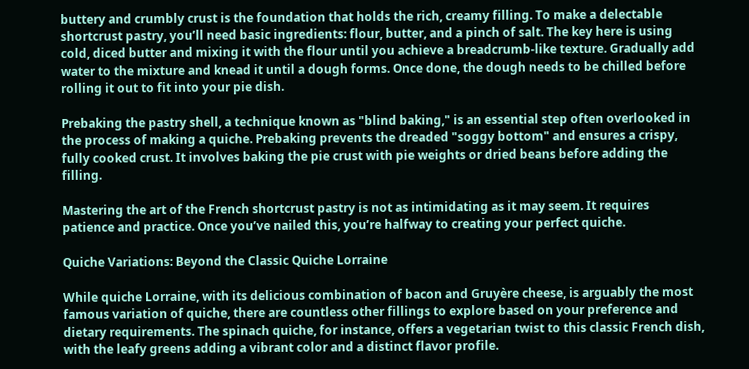buttery and crumbly crust is the foundation that holds the rich, creamy filling. To make a delectable shortcrust pastry, you’ll need basic ingredients: flour, butter, and a pinch of salt. The key here is using cold, diced butter and mixing it with the flour until you achieve a breadcrumb-like texture. Gradually add water to the mixture and knead it until a dough forms. Once done, the dough needs to be chilled before rolling it out to fit into your pie dish.

Prebaking the pastry shell, a technique known as "blind baking," is an essential step often overlooked in the process of making a quiche. Prebaking prevents the dreaded "soggy bottom" and ensures a crispy, fully cooked crust. It involves baking the pie crust with pie weights or dried beans before adding the filling.

Mastering the art of the French shortcrust pastry is not as intimidating as it may seem. It requires patience and practice. Once you’ve nailed this, you’re halfway to creating your perfect quiche.

Quiche Variations: Beyond the Classic Quiche Lorraine

While quiche Lorraine, with its delicious combination of bacon and Gruyère cheese, is arguably the most famous variation of quiche, there are countless other fillings to explore based on your preference and dietary requirements. The spinach quiche, for instance, offers a vegetarian twist to this classic French dish, with the leafy greens adding a vibrant color and a distinct flavor profile.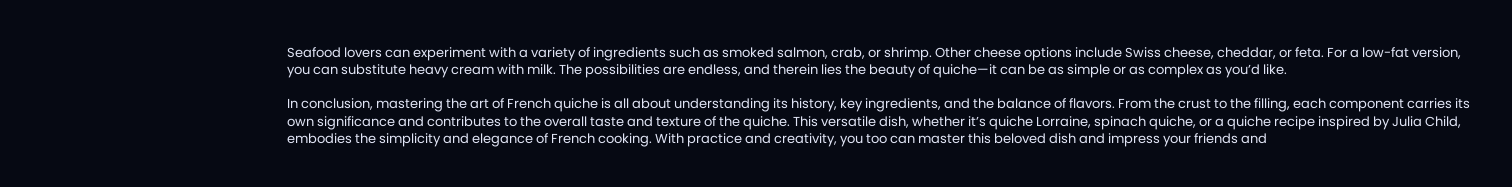Seafood lovers can experiment with a variety of ingredients such as smoked salmon, crab, or shrimp. Other cheese options include Swiss cheese, cheddar, or feta. For a low-fat version, you can substitute heavy cream with milk. The possibilities are endless, and therein lies the beauty of quiche—it can be as simple or as complex as you’d like.

In conclusion, mastering the art of French quiche is all about understanding its history, key ingredients, and the balance of flavors. From the crust to the filling, each component carries its own significance and contributes to the overall taste and texture of the quiche. This versatile dish, whether it’s quiche Lorraine, spinach quiche, or a quiche recipe inspired by Julia Child, embodies the simplicity and elegance of French cooking. With practice and creativity, you too can master this beloved dish and impress your friends and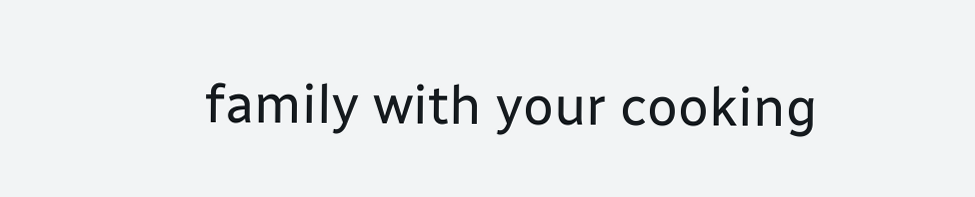family with your cooking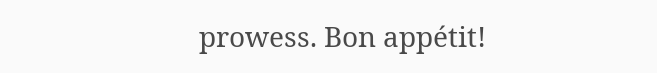prowess. Bon appétit!